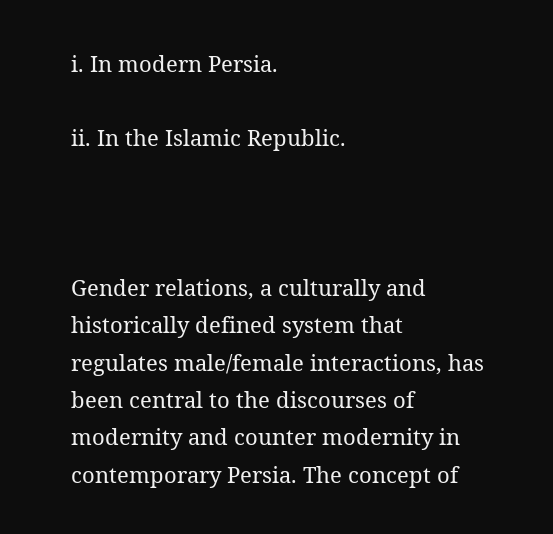i. In modern Persia.

ii. In the Islamic Republic.



Gender relations, a culturally and historically defined system that regulates male/female interactions, has been central to the discourses of modernity and counter modernity in contemporary Persia. The concept of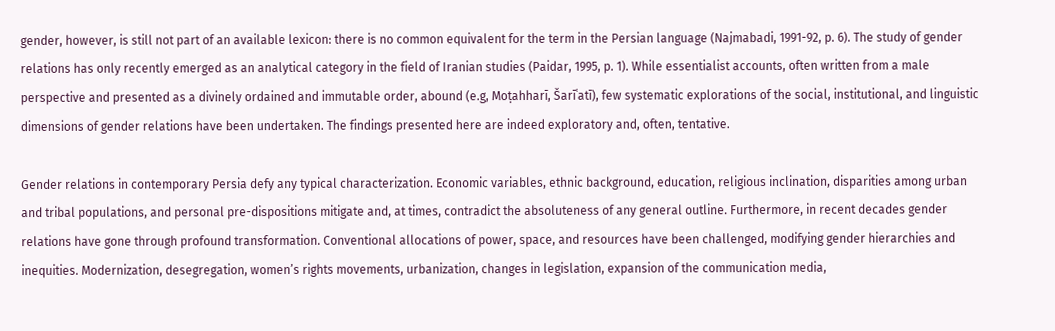gender, however, is still not part of an available lexicon: there is no common equivalent for the term in the Persian language (Najmabadi, 1991-92, p. 6). The study of gender relations has only recently emerged as an analytical category in the field of Iranian studies (Paidar, 1995, p. 1). While essentialist accounts, often written from a male perspective and presented as a divinely ordained and immutable order, abound (e.g, Moṭahharī, Šarīʿatī), few systematic explorations of the social, institutional, and linguistic dimensions of gender relations have been undertaken. The findings presented here are indeed exploratory and, often, tentative.

Gender relations in contemporary Persia defy any typical characterization. Economic variables, ethnic background, education, religious inclination, disparities among urban and tribal populations, and personal pre-dispositions mitigate and, at times, contradict the absoluteness of any general outline. Furthermore, in recent decades gender relations have gone through profound transformation. Conventional allocations of power, space, and resources have been challenged, modifying gender hierarchies and inequities. Modernization, desegregation, women’s rights movements, urbanization, changes in legislation, expansion of the communication media,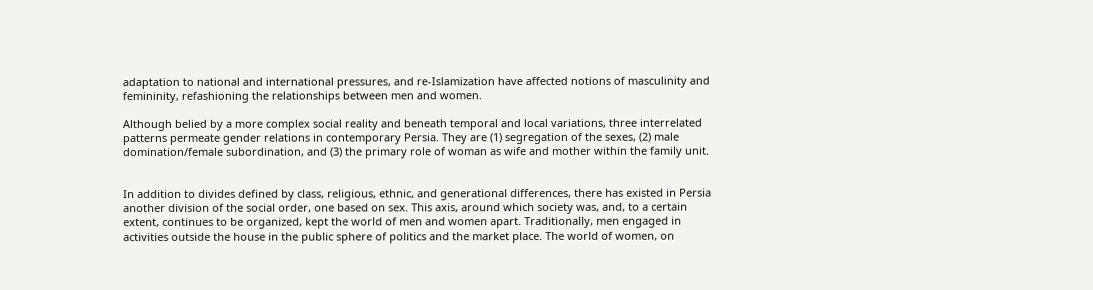adaptation to national and international pressures, and re-Islamization have affected notions of masculinity and femininity, refashioning the relationships between men and women.

Although belied by a more complex social reality and beneath temporal and local variations, three interrelated patterns permeate gender relations in contemporary Persia. They are (1) segregation of the sexes, (2) male domination/female subordination, and (3) the primary role of woman as wife and mother within the family unit.


In addition to divides defined by class, religious, ethnic, and generational differences, there has existed in Persia another division of the social order, one based on sex. This axis, around which society was, and, to a certain extent, continues to be organized, kept the world of men and women apart. Traditionally, men engaged in activities outside the house in the public sphere of politics and the market place. The world of women, on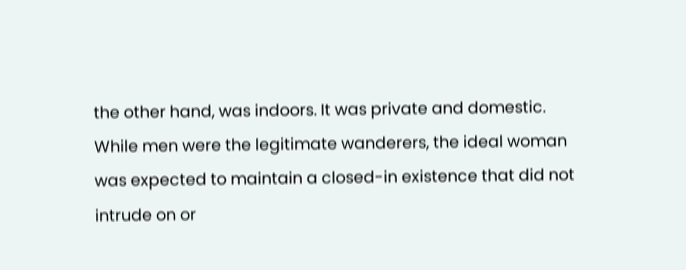the other hand, was indoors. It was private and domestic. While men were the legitimate wanderers, the ideal woman was expected to maintain a closed-in existence that did not intrude on or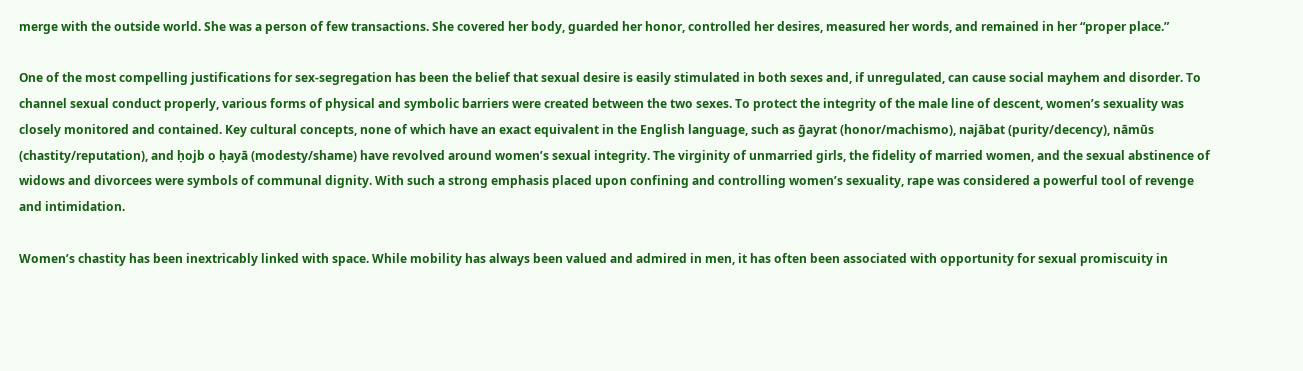merge with the outside world. She was a person of few transactions. She covered her body, guarded her honor, controlled her desires, measured her words, and remained in her “proper place.”

One of the most compelling justifications for sex-segregation has been the belief that sexual desire is easily stimulated in both sexes and, if unregulated, can cause social mayhem and disorder. To channel sexual conduct properly, various forms of physical and symbolic barriers were created between the two sexes. To protect the integrity of the male line of descent, women’s sexuality was closely monitored and contained. Key cultural concepts, none of which have an exact equivalent in the English language, such as ḡayrat (honor/machismo), najābat (purity/decency), nāmūs (chastity/reputation), and ḥojb o ḥayā (modesty/shame) have revolved around women’s sexual integrity. The virginity of unmarried girls, the fidelity of married women, and the sexual abstinence of widows and divorcees were symbols of communal dignity. With such a strong emphasis placed upon confining and controlling women’s sexuality, rape was considered a powerful tool of revenge and intimidation.

Women’s chastity has been inextricably linked with space. While mobility has always been valued and admired in men, it has often been associated with opportunity for sexual promiscuity in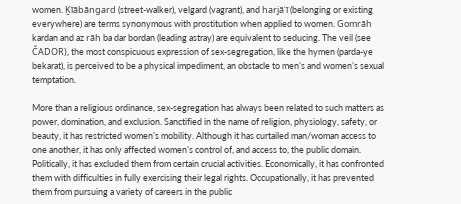women. Ḵīābāngard (street-walker), velgard (vagrant), and harjāʾī (belonging or existing everywhere) are terms synonymous with prostitution when applied to women. Gomrāh kardan and az rāh ba dar bordan (leading astray) are equivalent to seducing. The veil (see ČADOR), the most conspicuous expression of sex-segregation, like the hymen (parda-ye bekarat), is perceived to be a physical impediment, an obstacle to men’s and women’s sexual temptation.

More than a religious ordinance, sex-segregation has always been related to such matters as power, domination, and exclusion. Sanctified in the name of religion, physiology, safety, or beauty, it has restricted women’s mobility. Although it has curtailed man/woman access to one another, it has only affected women’s control of, and access to, the public domain. Politically, it has excluded them from certain crucial activities. Economically, it has confronted them with difficulties in fully exercising their legal rights. Occupationally, it has prevented them from pursuing a variety of careers in the public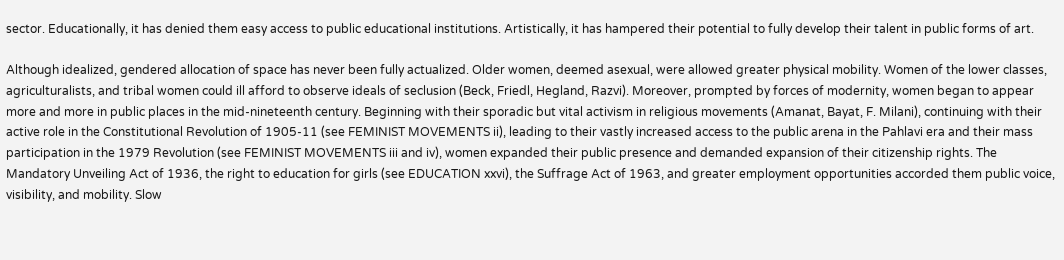sector. Educationally, it has denied them easy access to public educational institutions. Artistically, it has hampered their potential to fully develop their talent in public forms of art.

Although idealized, gendered allocation of space has never been fully actualized. Older women, deemed asexual, were allowed greater physical mobility. Women of the lower classes, agriculturalists, and tribal women could ill afford to observe ideals of seclusion (Beck, Friedl, Hegland, Razvi). Moreover, prompted by forces of modernity, women began to appear more and more in public places in the mid-nineteenth century. Beginning with their sporadic but vital activism in religious movements (Amanat, Bayat, F. Milani), continuing with their active role in the Constitutional Revolution of 1905-11 (see FEMINIST MOVEMENTS ii), leading to their vastly increased access to the public arena in the Pahlavi era and their mass participation in the 1979 Revolution (see FEMINIST MOVEMENTS iii and iv), women expanded their public presence and demanded expansion of their citizenship rights. The Mandatory Unveiling Act of 1936, the right to education for girls (see EDUCATION xxvi), the Suffrage Act of 1963, and greater employment opportunities accorded them public voice, visibility, and mobility. Slow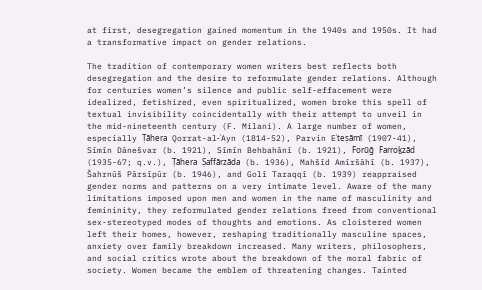at first, desegregation gained momentum in the 1940s and 1950s. It had a transformative impact on gender relations.

The tradition of contemporary women writers best reflects both desegregation and the desire to reformulate gender relations. Although for centuries women’s silence and public self-effacement were idealized, fetishized, even spiritualized, women broke this spell of textual invisibility coincidentally with their attempt to unveil in the mid-nineteenth century (F. Milani). A large number of women, especially Ṭāhera Qorrat-al-ʿAyn (1814-52), Parvin Eʿteṣāmī (1907-41), Sīmīn Dānešvar (b. 1921), Sīmīn Behbahānī (b. 1921), Forūḡ Farroḵzād (1935-67; q.v.), Ṭāhera Ṣaffārzāda (b. 1936), Mahšīd Amīršāhī (b. 1937), Šahrnūš Pārsīpūr (b. 1946), and Golī Taraqqī (b. 1939) reappraised gender norms and patterns on a very intimate level. Aware of the many limitations imposed upon men and women in the name of masculinity and femininity, they reformulated gender relations freed from conventional sex-stereotyped modes of thoughts and emotions. As cloistered women left their homes, however, reshaping traditionally masculine spaces, anxiety over family breakdown increased. Many writers, philosophers, and social critics wrote about the breakdown of the moral fabric of society. Women became the emblem of threatening changes. Tainted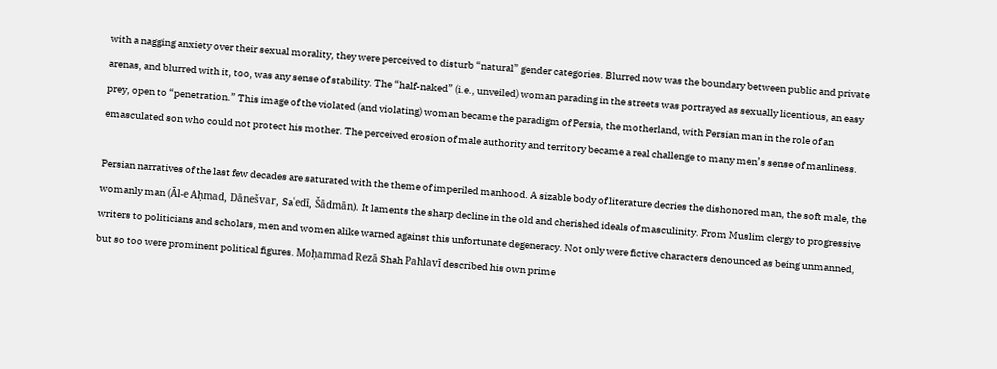with a nagging anxiety over their sexual morality, they were perceived to disturb “natural” gender categories. Blurred now was the boundary between public and private arenas, and blurred with it, too, was any sense of stability. The “half-naked” (i.e., unveiled) woman parading in the streets was portrayed as sexually licentious, an easy prey, open to “penetration.” This image of the violated (and violating) woman became the paradigm of Persia, the motherland, with Persian man in the role of an emasculated son who could not protect his mother. The perceived erosion of male authority and territory became a real challenge to many men’s sense of manliness.

Persian narratives of the last few decades are saturated with the theme of imperiled manhood. A sizable body of literature decries the dishonored man, the soft male, the womanly man (Āl-e Aḥmad, Dānešvar, Saʿedī, Šādmān). It laments the sharp decline in the old and cherished ideals of masculinity. From Muslim clergy to progressive writers to politicians and scholars, men and women alike warned against this unfortunate degeneracy. Not only were fictive characters denounced as being unmanned, but so too were prominent political figures. Moḥammad Rezā Shah Pahlavī described his own prime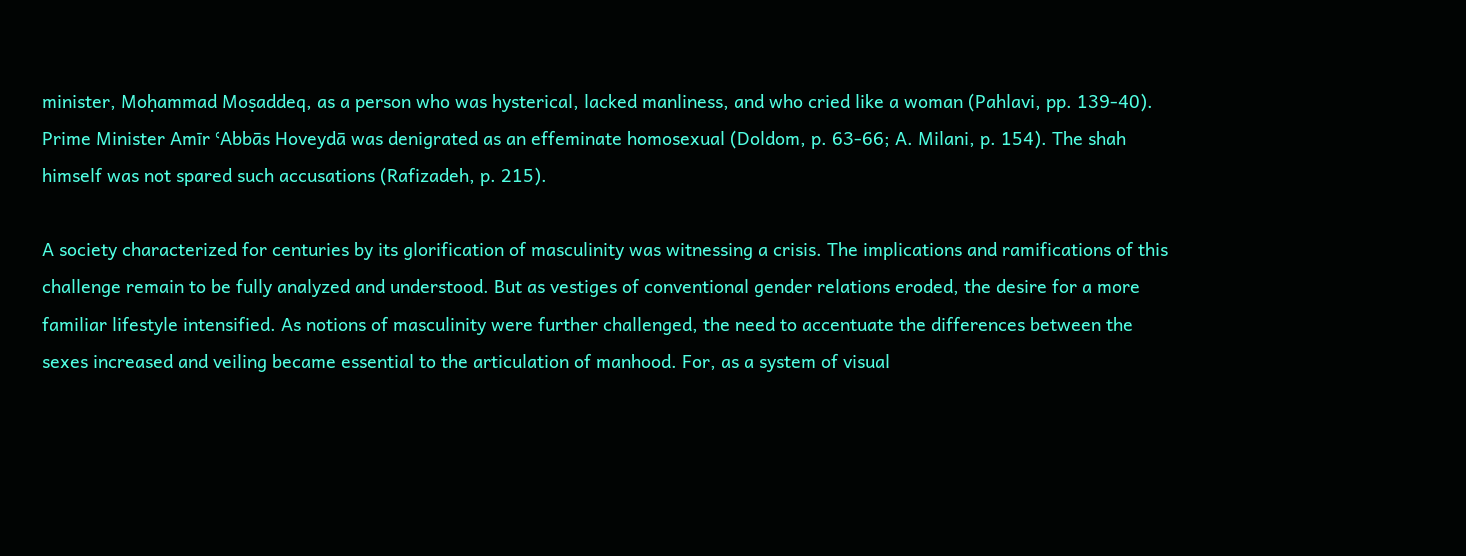minister, Moḥammad Moṣaddeq, as a person who was hysterical, lacked manliness, and who cried like a woman (Pahlavi, pp. 139-40). Prime Minister Amīr ʿAbbās Hoveydā was denigrated as an effeminate homosexual (Doldom, p. 63-66; A. Milani, p. 154). The shah himself was not spared such accusations (Rafizadeh, p. 215).

A society characterized for centuries by its glorification of masculinity was witnessing a crisis. The implications and ramifications of this challenge remain to be fully analyzed and understood. But as vestiges of conventional gender relations eroded, the desire for a more familiar lifestyle intensified. As notions of masculinity were further challenged, the need to accentuate the differences between the sexes increased and veiling became essential to the articulation of manhood. For, as a system of visual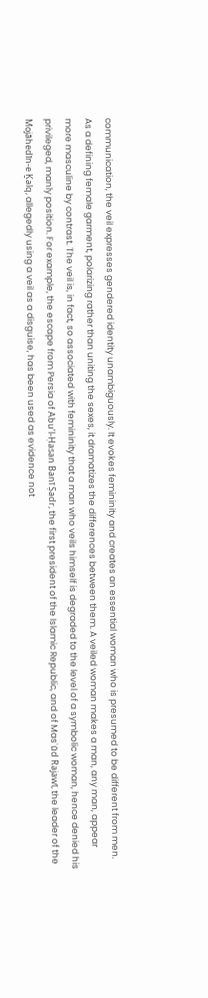communication, the veil expresses gendered identity unambiguously. It evokes femininity and creates an essential woman who is presumed to be different from men. As a defining female garment, polarizing rather than uniting the sexes, it dramatizes the differences between them. A veiled woman makes a man, any man, appear more masculine by contrast. The veil is, in fact, so associated with femininity that a man who veils himself is degraded to the level of a symbolic woman, hence denied his privileged, manly position. For example, the escape from Persia of Abu’l-Ḥasan Banī Ṣadr, the first president of the Islamic Republic, and of Masʿūd Rajawī, the leader of the Mojāhedīn-e Ḵalq, allegedly using a veil as a disguise, has been used as evidence not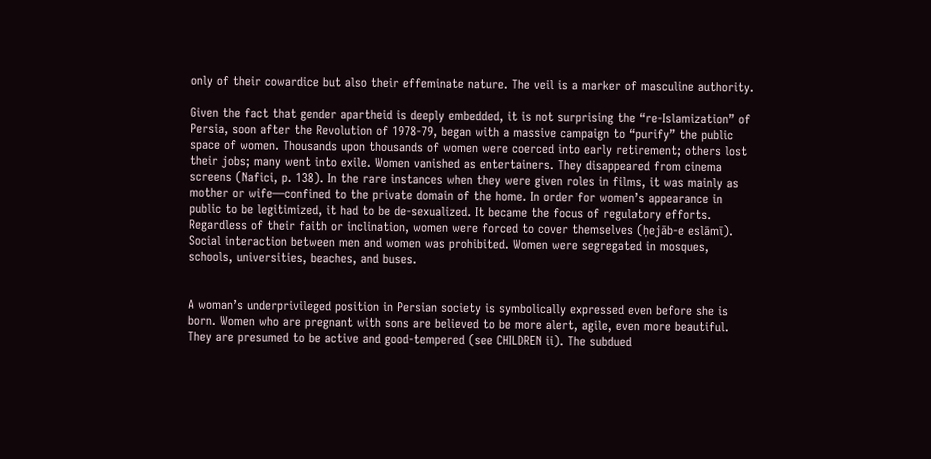only of their cowardice but also their effeminate nature. The veil is a marker of masculine authority.

Given the fact that gender apartheid is deeply embedded, it is not surprising the “re-Islamization” of Persia, soon after the Revolution of 1978-79, began with a massive campaign to “purify” the public space of women. Thousands upon thousands of women were coerced into early retirement; others lost their jobs; many went into exile. Women vanished as entertainers. They disappeared from cinema screens (Nafici, p. 138). In the rare instances when they were given roles in films, it was mainly as mother or wife—confined to the private domain of the home. In order for women’s appearance in public to be legitimized, it had to be de-sexualized. It became the focus of regulatory efforts. Regardless of their faith or inclination, women were forced to cover themselves (ḥejāb-e eslāmī). Social interaction between men and women was prohibited. Women were segregated in mosques, schools, universities, beaches, and buses.


A woman’s underprivileged position in Persian society is symbolically expressed even before she is born. Women who are pregnant with sons are believed to be more alert, agile, even more beautiful. They are presumed to be active and good-tempered (see CHILDREN ii). The subdued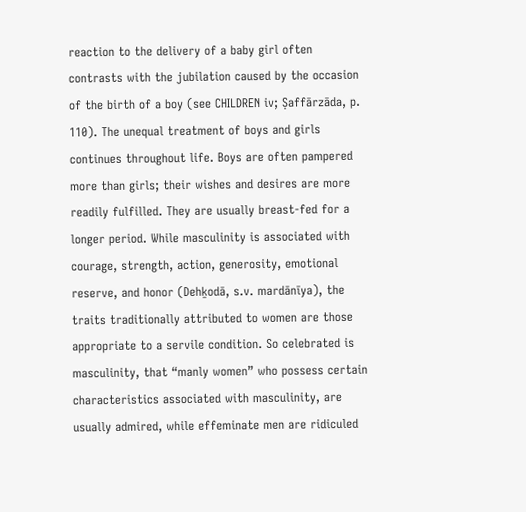reaction to the delivery of a baby girl often contrasts with the jubilation caused by the occasion of the birth of a boy (see CHILDREN iv; Ṣaffārzāda, p. 110). The unequal treatment of boys and girls continues throughout life. Boys are often pampered more than girls; their wishes and desires are more readily fulfilled. They are usually breast-fed for a longer period. While masculinity is associated with courage, strength, action, generosity, emotional reserve, and honor (Dehḵodā, s.v. mardānīya), the traits traditionally attributed to women are those appropriate to a servile condition. So celebrated is masculinity, that “manly women” who possess certain characteristics associated with masculinity, are usually admired, while effeminate men are ridiculed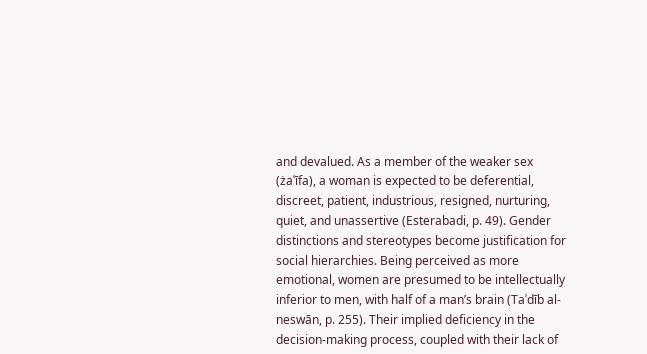and devalued. As a member of the weaker sex (żaʿīfa), a woman is expected to be deferential, discreet, patient, industrious, resigned, nurturing, quiet, and unassertive (Esterabadi, p. 49). Gender distinctions and stereotypes become justification for social hierarchies. Being perceived as more emotional, women are presumed to be intellectually inferior to men, with half of a man’s brain (Taʾdīb al-neswān, p. 255). Their implied deficiency in the decision-making process, coupled with their lack of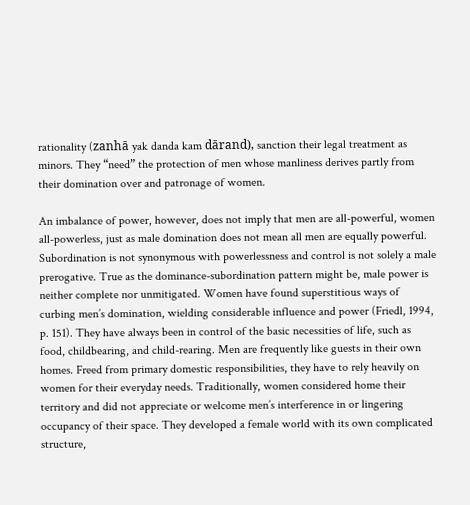rationality (zanhā yak danda kam dārand), sanction their legal treatment as minors. They “need” the protection of men whose manliness derives partly from their domination over and patronage of women.

An imbalance of power, however, does not imply that men are all-powerful, women all-powerless, just as male domination does not mean all men are equally powerful. Subordination is not synonymous with powerlessness and control is not solely a male prerogative. True as the dominance-subordination pattern might be, male power is neither complete nor unmitigated. Women have found superstitious ways of curbing men’s domination, wielding considerable influence and power (Friedl, 1994, p. 151). They have always been in control of the basic necessities of life, such as food, childbearing, and child-rearing. Men are frequently like guests in their own homes. Freed from primary domestic responsibilities, they have to rely heavily on women for their everyday needs. Traditionally, women considered home their territory and did not appreciate or welcome men’s interference in or lingering occupancy of their space. They developed a female world with its own complicated structure,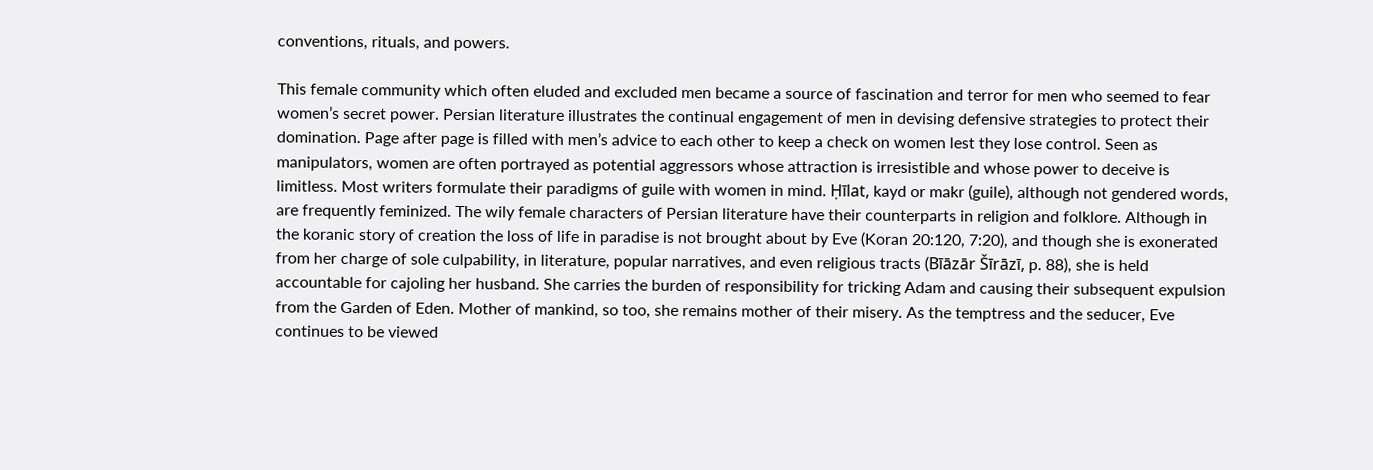conventions, rituals, and powers.

This female community which often eluded and excluded men became a source of fascination and terror for men who seemed to fear women’s secret power. Persian literature illustrates the continual engagement of men in devising defensive strategies to protect their domination. Page after page is filled with men’s advice to each other to keep a check on women lest they lose control. Seen as manipulators, women are often portrayed as potential aggressors whose attraction is irresistible and whose power to deceive is limitless. Most writers formulate their paradigms of guile with women in mind. Ḥīlat, kayd or makr (guile), although not gendered words, are frequently feminized. The wily female characters of Persian literature have their counterparts in religion and folklore. Although in the koranic story of creation the loss of life in paradise is not brought about by Eve (Koran 20:120, 7:20), and though she is exonerated from her charge of sole culpability, in literature, popular narratives, and even religious tracts (Bīāzār Šīrāzī, p. 88), she is held accountable for cajoling her husband. She carries the burden of responsibility for tricking Adam and causing their subsequent expulsion from the Garden of Eden. Mother of mankind, so too, she remains mother of their misery. As the temptress and the seducer, Eve continues to be viewed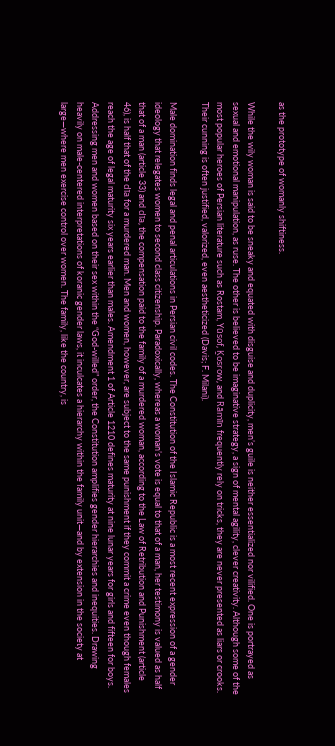as the prototype of womanly shiftiness.

While the wily woman is said to be sneaky and equated with disguise and duplicity, men’s guile is neither essentialized nor vilified. One is portrayed as sexual and emotional manipulation, as ruse. The other is believed to be imaginative strategy, a sign of mental agility, clever creativity. Although some of the most popular heroes of Persian literature such as Rostam, Yūsof, Ḵosrow, and Rāmīn frequently rely on tricks, they are never presented as liars or crooks. Their cunning is often justified, valorized, even aestheticized (Davis; F. Milani).

Male domination finds legal and penal articulations in Persian civil codes. The Constitution of the Islamic Republic is a most recent expression of a gender ideology that relegates women to second class citizenship. Paradoxically, whereas a woman’s vote is equal to that of a man, her testimony is valued as half that of a man (article 33) and dīa, the compensation paid to the family of a murdered woman, according to the Law of Retribution and Punishment (article 46), is half that of the dīa for a murdered man. Men and women, however, are subject to the same punishment if they commit a crime even though females reach the age of legal maturity six years earlier than males. Amendment 1 of Article 1210 defines maturity at nine lunar years for girls and fifteen for boys. Addressing men and women based on their sex within the “God-willed” order, the Constitution amplifies gender hierarchies and inequities. Drawing heavily on male-centered interpretations of koranic gender laws, it inculcates a hierarchy within the family unit—and by extension in the society at large—where men exercise control over women. The family, like the country, is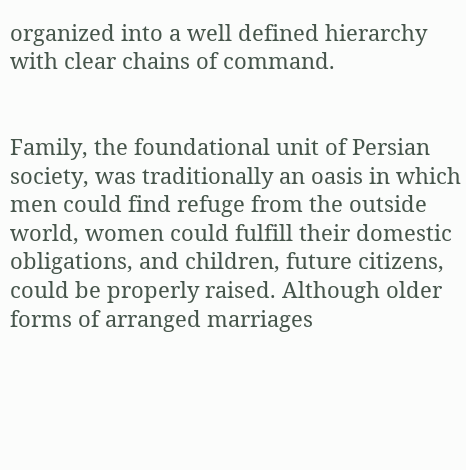organized into a well defined hierarchy with clear chains of command.


Family, the foundational unit of Persian society, was traditionally an oasis in which men could find refuge from the outside world, women could fulfill their domestic obligations, and children, future citizens, could be properly raised. Although older forms of arranged marriages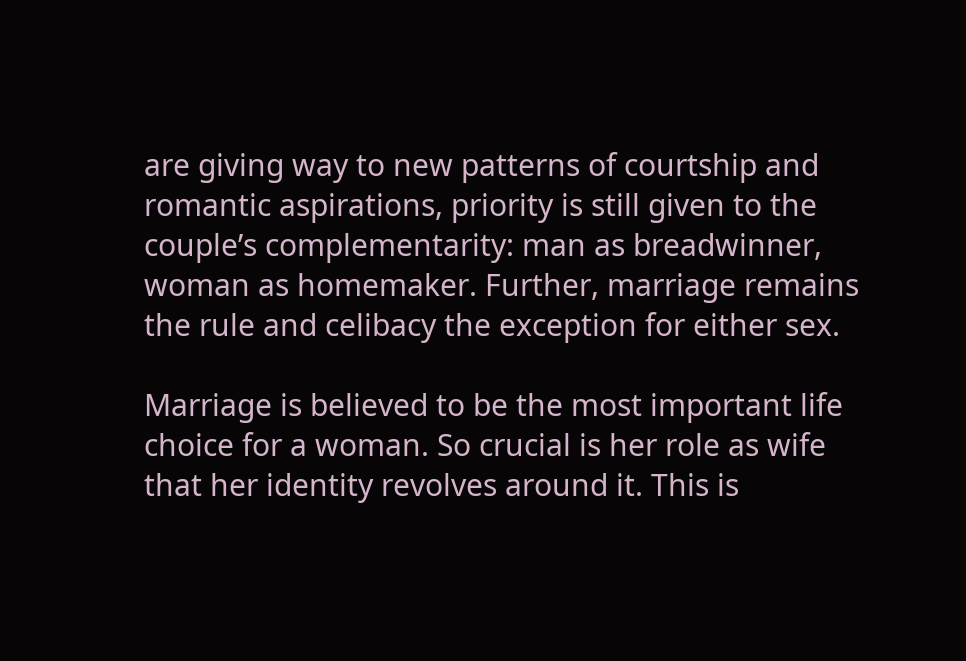are giving way to new patterns of courtship and romantic aspirations, priority is still given to the couple’s complementarity: man as breadwinner, woman as homemaker. Further, marriage remains the rule and celibacy the exception for either sex.

Marriage is believed to be the most important life choice for a woman. So crucial is her role as wife that her identity revolves around it. This is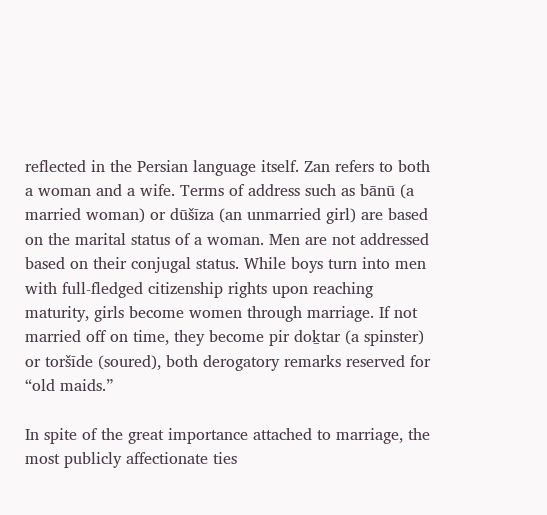reflected in the Persian language itself. Zan refers to both a woman and a wife. Terms of address such as bānū (a married woman) or dūšīza (an unmarried girl) are based on the marital status of a woman. Men are not addressed based on their conjugal status. While boys turn into men with full-fledged citizenship rights upon reaching maturity, girls become women through marriage. If not married off on time, they become pir doḵtar (a spinster) or toršīde (soured), both derogatory remarks reserved for “old maids.”

In spite of the great importance attached to marriage, the most publicly affectionate ties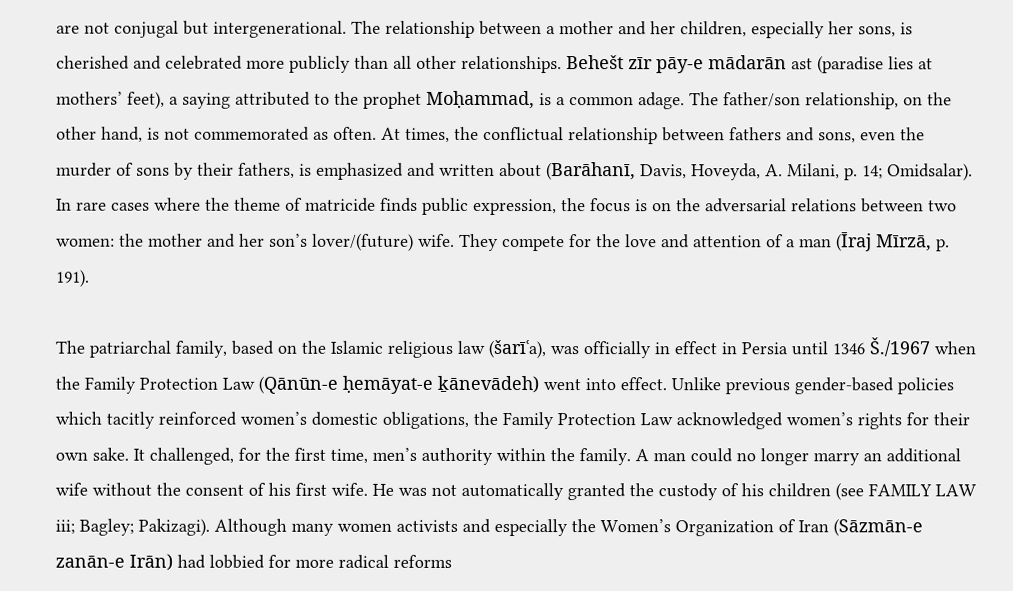are not conjugal but intergenerational. The relationship between a mother and her children, especially her sons, is cherished and celebrated more publicly than all other relationships. Behešt zīr pāy-e mādarān ast (paradise lies at mothers’ feet), a saying attributed to the prophet Moḥammad, is a common adage. The father/son relationship, on the other hand, is not commemorated as often. At times, the conflictual relationship between fathers and sons, even the murder of sons by their fathers, is emphasized and written about (Barāhanī, Davis, Hoveyda, A. Milani, p. 14; Omidsalar). In rare cases where the theme of matricide finds public expression, the focus is on the adversarial relations between two women: the mother and her son’s lover/(future) wife. They compete for the love and attention of a man (Īraj Mīrzā, p. 191).

The patriarchal family, based on the Islamic religious law (šarīʿa), was officially in effect in Persia until 1346 Š./1967 when the Family Protection Law (Qānūn-e ḥemāyat-e ḵānevādeh) went into effect. Unlike previous gender-based policies which tacitly reinforced women’s domestic obligations, the Family Protection Law acknowledged women’s rights for their own sake. It challenged, for the first time, men’s authority within the family. A man could no longer marry an additional wife without the consent of his first wife. He was not automatically granted the custody of his children (see FAMILY LAW iii; Bagley; Pakizagi). Although many women activists and especially the Women’s Organization of Iran (Sāzmān-e zanān-e Irān) had lobbied for more radical reforms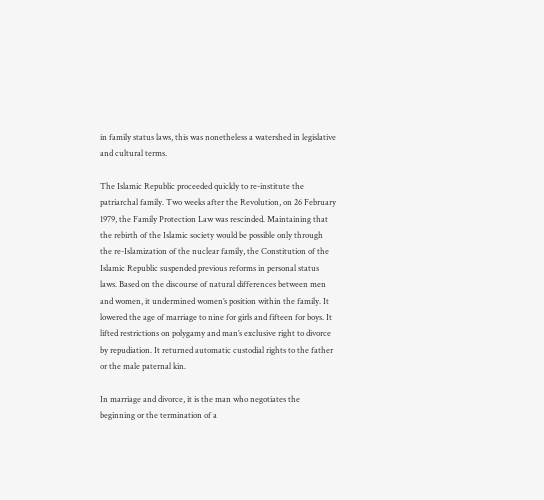in family status laws, this was nonetheless a watershed in legislative and cultural terms.

The Islamic Republic proceeded quickly to re-institute the patriarchal family. Two weeks after the Revolution, on 26 February 1979, the Family Protection Law was rescinded. Maintaining that the rebirth of the Islamic society would be possible only through the re-Islamization of the nuclear family, the Constitution of the Islamic Republic suspended previous reforms in personal status laws. Based on the discourse of natural differences between men and women, it undermined women’s position within the family. It lowered the age of marriage to nine for girls and fifteen for boys. It lifted restrictions on polygamy and man’s exclusive right to divorce by repudiation. It returned automatic custodial rights to the father or the male paternal kin.

In marriage and divorce, it is the man who negotiates the beginning or the termination of a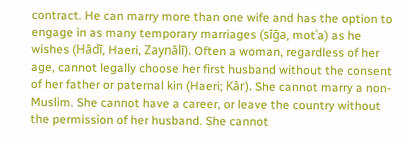contract. He can marry more than one wife and has the option to engage in as many temporary marriages (sīḡa, motʿa) as he wishes (Hādī, Haeri, Zaynālī). Often a woman, regardless of her age, cannot legally choose her first husband without the consent of her father or paternal kin (Haeri; Kār). She cannot marry a non-Muslim. She cannot have a career, or leave the country without the permission of her husband. She cannot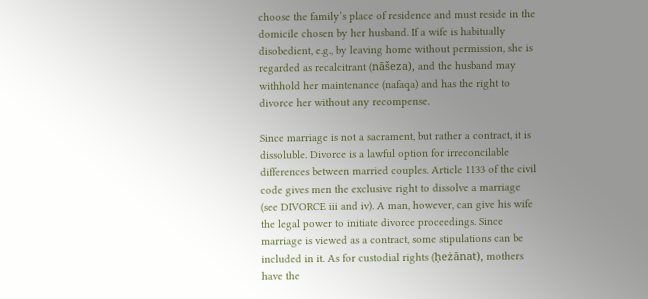choose the family’s place of residence and must reside in the domicile chosen by her husband. If a wife is habitually disobedient, e.g., by leaving home without permission, she is regarded as recalcitrant (nāšeza), and the husband may withhold her maintenance (nafaqa) and has the right to divorce her without any recompense.

Since marriage is not a sacrament, but rather a contract, it is dissoluble. Divorce is a lawful option for irreconcilable differences between married couples. Article 1133 of the civil code gives men the exclusive right to dissolve a marriage (see DIVORCE iii and iv). A man, however, can give his wife the legal power to initiate divorce proceedings. Since marriage is viewed as a contract, some stipulations can be included in it. As for custodial rights (ḥeżānat), mothers have the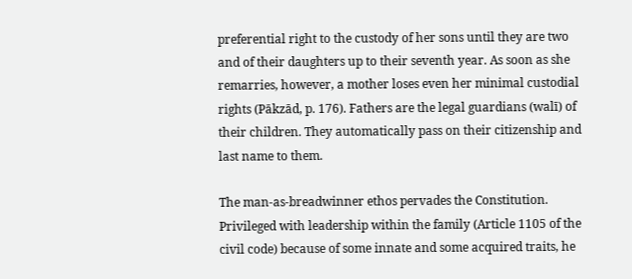preferential right to the custody of her sons until they are two and of their daughters up to their seventh year. As soon as she remarries, however, a mother loses even her minimal custodial rights (Pākzād, p. 176). Fathers are the legal guardians (walī) of their children. They automatically pass on their citizenship and last name to them.

The man-as-breadwinner ethos pervades the Constitution. Privileged with leadership within the family (Article 1105 of the civil code) because of some innate and some acquired traits, he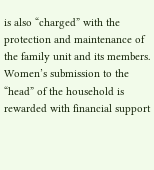is also “charged” with the protection and maintenance of the family unit and its members. Women’s submission to the “head” of the household is rewarded with financial support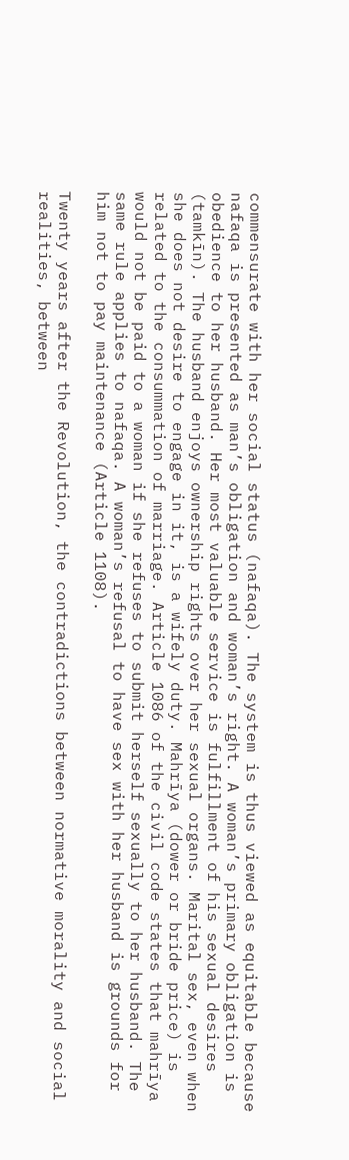commensurate with her social status (nafaqa). The system is thus viewed as equitable because nafaqa is presented as man’s obligation and woman’s right. A woman’s primary obligation is obedience to her husband. Her most valuable service is fulfillment of his sexual desires (tamkīn). The husband enjoys ownership rights over her sexual organs. Marital sex, even when she does not desire to engage in it, is a wifely duty. Mahrīya (dower or bride price) is related to the consummation of marriage. Article 1086 of the civil code states that mahrīya would not be paid to a woman if she refuses to submit herself sexually to her husband. The same rule applies to nafaqa. A woman’s refusal to have sex with her husband is grounds for him not to pay maintenance (Article 1108).

Twenty years after the Revolution, the contradictions between normative morality and social realities, between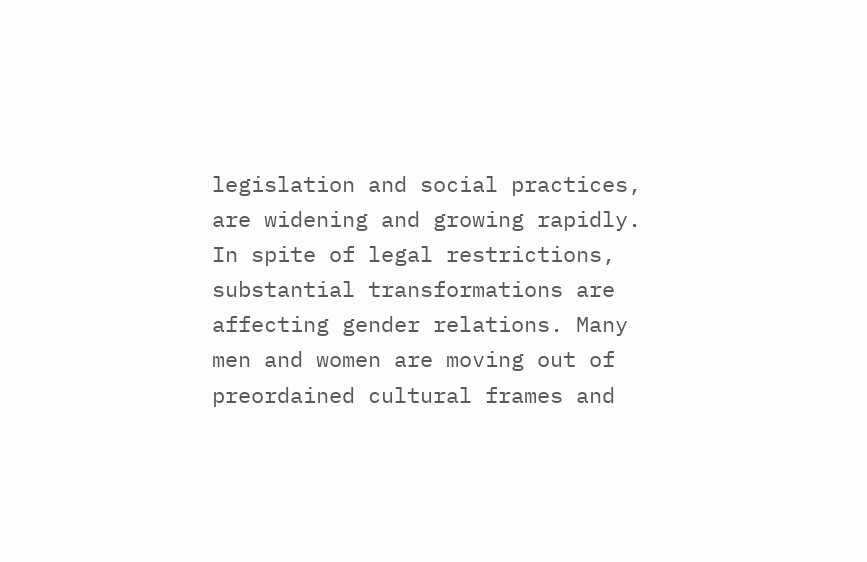legislation and social practices, are widening and growing rapidly. In spite of legal restrictions, substantial transformations are affecting gender relations. Many men and women are moving out of preordained cultural frames and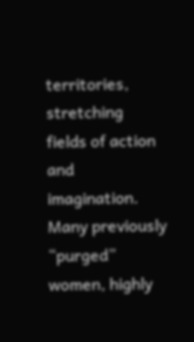territories, stretching fields of action and imagination. Many previously “purged” women, highly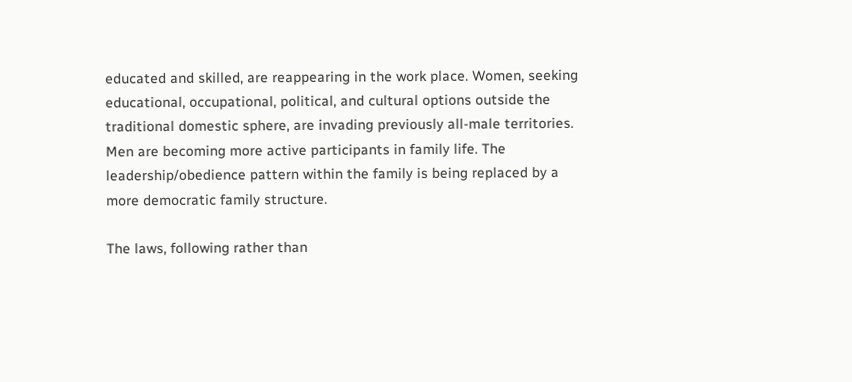educated and skilled, are reappearing in the work place. Women, seeking educational, occupational, political, and cultural options outside the traditional domestic sphere, are invading previously all-male territories. Men are becoming more active participants in family life. The leadership/obedience pattern within the family is being replaced by a more democratic family structure.

The laws, following rather than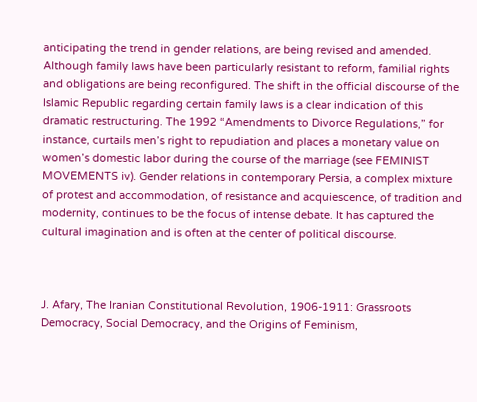anticipating the trend in gender relations, are being revised and amended. Although family laws have been particularly resistant to reform, familial rights and obligations are being reconfigured. The shift in the official discourse of the Islamic Republic regarding certain family laws is a clear indication of this dramatic restructuring. The 1992 “Amendments to Divorce Regulations,” for instance, curtails men’s right to repudiation and places a monetary value on women’s domestic labor during the course of the marriage (see FEMINIST MOVEMENTS iv). Gender relations in contemporary Persia, a complex mixture of protest and accommodation, of resistance and acquiescence, of tradition and modernity, continues to be the focus of intense debate. It has captured the cultural imagination and is often at the center of political discourse.



J. Afary, The Iranian Constitutional Revolution, 1906-1911: Grassroots Democracy, Social Democracy, and the Origins of Feminism,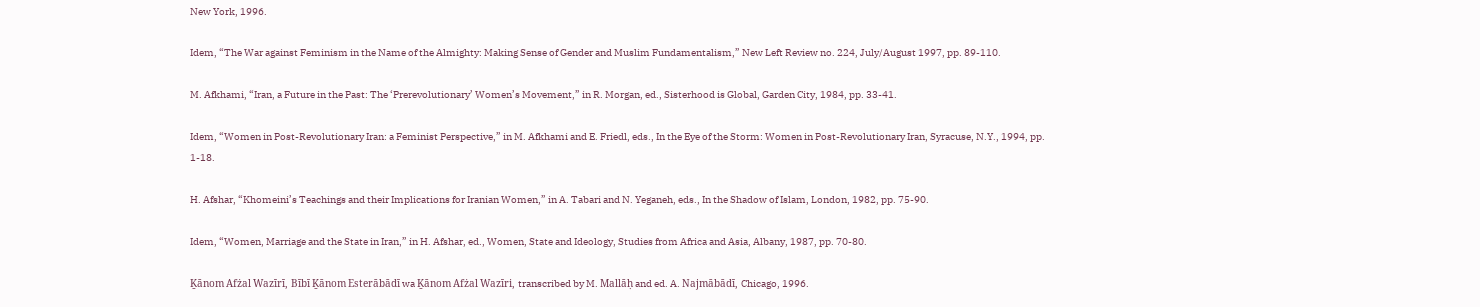New York, 1996.

Idem, “The War against Feminism in the Name of the Almighty: Making Sense of Gender and Muslim Fundamentalism,” New Left Review no. 224, July/August 1997, pp. 89-110.

M. Afkhami, “Iran, a Future in the Past: The ‘Prerevolutionary’ Women’s Movement,” in R. Morgan, ed., Sisterhood is Global, Garden City, 1984, pp. 33-41.

Idem, “Women in Post-Revolutionary Iran: a Feminist Perspective,” in M. Afkhami and E. Friedl, eds., In the Eye of the Storm: Women in Post-Revolutionary Iran, Syracuse, N.Y., 1994, pp. 1-18.

H. Afshar, “Khomeini’s Teachings and their Implications for Iranian Women,” in A. Tabari and N. Yeganeh, eds., In the Shadow of Islam, London, 1982, pp. 75-90.

Idem, “Women, Marriage and the State in Iran,” in H. Afshar, ed., Women, State and Ideology, Studies from Africa and Asia, Albany, 1987, pp. 70-80.

Ḵānom Afżal Wazīrī, Bībī Ḵānom Esterābādī wa Ḵānom Afżal Wazīri, transcribed by M. Mallāḥ and ed. A. Najmābādī, Chicago, 1996.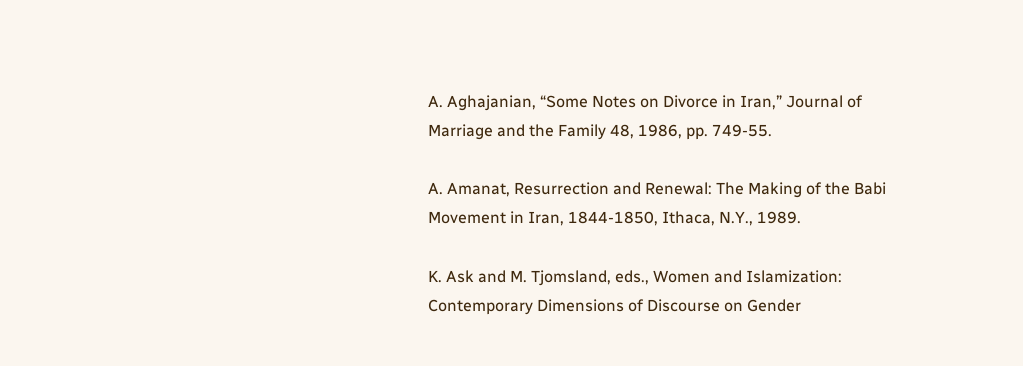A. Aghajanian, “Some Notes on Divorce in Iran,” Journal of Marriage and the Family 48, 1986, pp. 749-55.

A. Amanat, Resurrection and Renewal: The Making of the Babi Movement in Iran, 1844-1850, Ithaca, N.Y., 1989.

K. Ask and M. Tjomsland, eds., Women and Islamization: Contemporary Dimensions of Discourse on Gender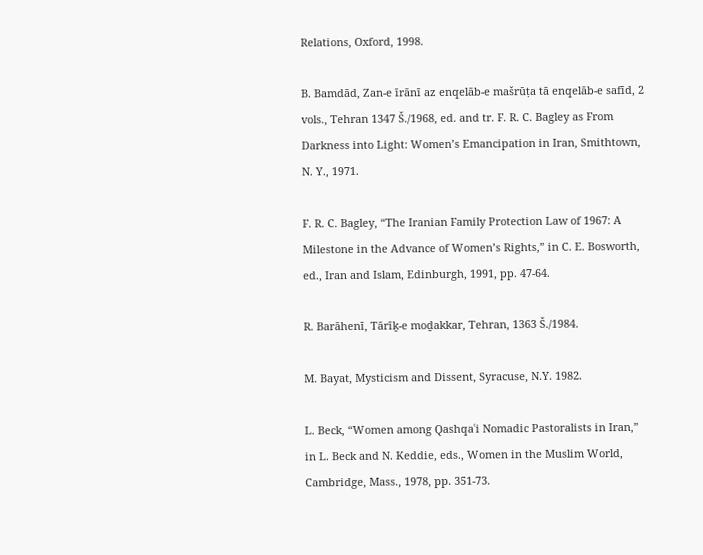Relations, Oxford, 1998.

B. Bamdād, Zan-e īrānī az enqelāb-e mašrūṭa tā enqelāb-e safīd, 2 vols., Tehran 1347 Š./1968, ed. and tr. F. R. C. Bagley as From Darkness into Light: Women’s Emancipation in Iran, Smithtown, N. Y., 1971.

F. R. C. Bagley, “The Iranian Family Protection Law of 1967: A Milestone in the Advance of Women’s Rights,” in C. E. Bosworth, ed., Iran and Islam, Edinburgh, 1991, pp. 47-64.

R. Barāhenī, Tārīḵ-e moḏakkar, Tehran, 1363 Š./1984.

M. Bayat, Mysticism and Dissent, Syracuse, N.Y. 1982.

L. Beck, “Women among Qashqaʿi Nomadic Pastoralists in Iran,” in L. Beck and N. Keddie, eds., Women in the Muslim World, Cambridge, Mass., 1978, pp. 351-73.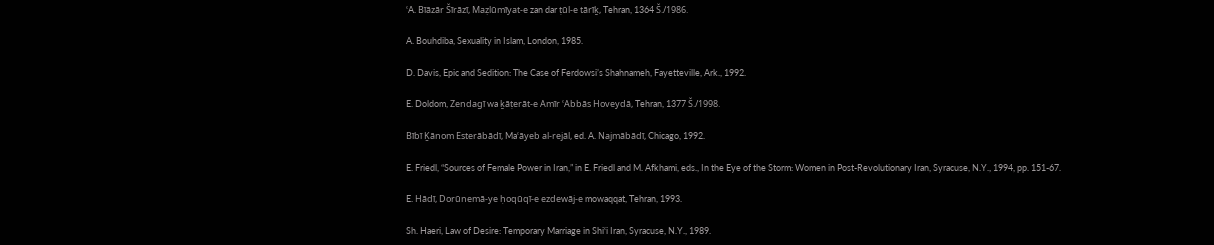ʿA. Bīāzār Šīrāzī, Maẓlūmīyat-e zan dar ṭūl-e tārīḵ, Tehran, 1364 Š./1986.

A. Bouhdiba, Sexuality in Islam, London, 1985.

D. Davis, Epic and Sedition: The Case of Ferdowsi’s Shahnameh, Fayetteville, Ark., 1992.

E. Doldom, Zendagī wa ḵāṭerāt-e Amīr ʿAbbās Hoveydā, Tehran, 1377 Š./1998.

Bībī Ḵānom Esterābādī, Maʿāyeb al-rejāl, ed. A. Najmābādī, Chicago, 1992.

E. Friedl, “Sources of Female Power in Iran,” in E. Friedl and M. Afkhami, eds., In the Eye of the Storm: Women in Post-Revolutionary Iran, Syracuse, N.Y., 1994, pp. 151-67.

E. Hādī, Dorūnemā-ye ḥoqūqī-e ezdewāj-e mowaqqat, Tehran, 1993.

Sh. Haeri, Law of Desire: Temporary Marriage in Shiʿi Iran, Syracuse, N.Y., 1989.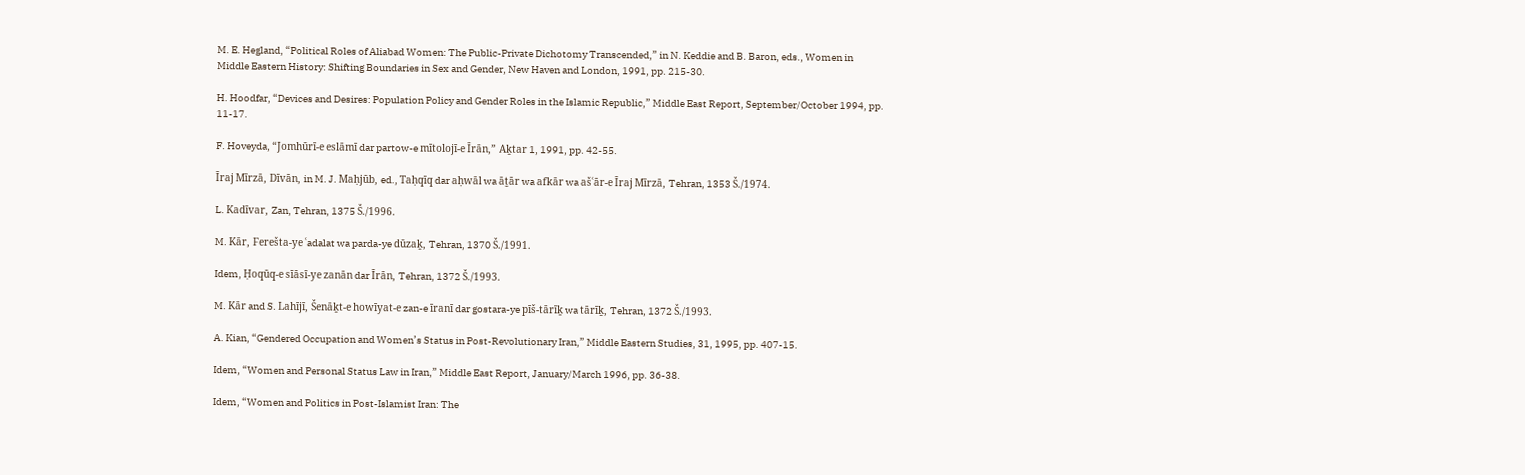M. E. Hegland, “Political Roles of Aliabad Women: The Public-Private Dichotomy Transcended,” in N. Keddie and B. Baron, eds., Women in Middle Eastern History: Shifting Boundaries in Sex and Gender, New Haven and London, 1991, pp. 215-30.

H. Hoodfar, “Devices and Desires: Population Policy and Gender Roles in the Islamic Republic,” Middle East Report, September/October 1994, pp. 11-17.

F. Hoveyda, “Jomhūrī-e eslāmī dar partow-e mītolojī-e Īrān,” Aḵtar 1, 1991, pp. 42-55.

Īraj Mīrzā, Dīvān, in M. J. Maḥjūb, ed., Taḥqīq dar aḥwāl wa āṯār wa afkār wa ašʿār-e Īraj Mīrzā, Tehran, 1353 Š./1974.

L. Kadīvar, Zan, Tehran, 1375 Š./1996.

M. Kār, Ferešta-ye ʿadalat wa parda-ye dūzaḵ, Tehran, 1370 Š./1991.

Idem, Ḥoqūq-e sīāsī-ye zanān dar Īrān, Tehran, 1372 Š./1993.

M. Kār and S. Lahījī, Šenāḵt-e howīyat-e zan-e īranī dar gostara-ye pīš-tārīḵ wa tārīḵ, Tehran, 1372 Š./1993.

A. Kian, “Gendered Occupation and Women’s Status in Post-Revolutionary Iran,” Middle Eastern Studies, 31, 1995, pp. 407-15.

Idem, “Women and Personal Status Law in Iran,” Middle East Report, January/March 1996, pp. 36-38.

Idem, “Women and Politics in Post-Islamist Iran: The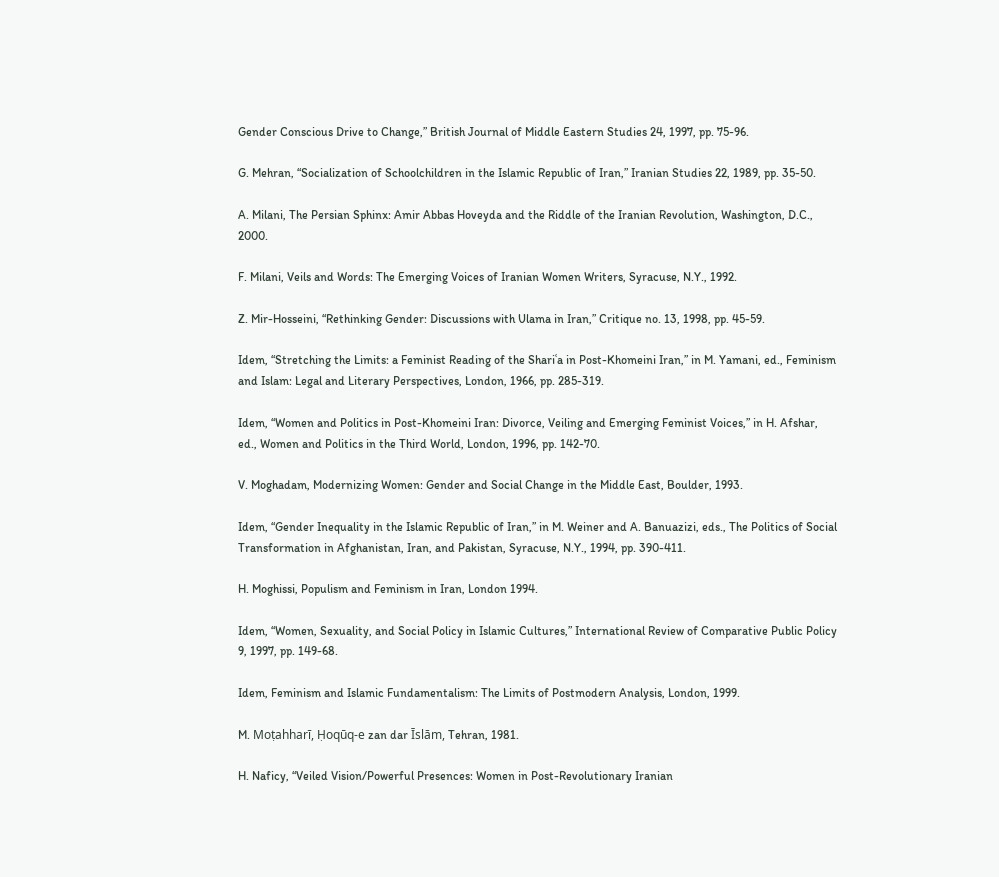Gender Conscious Drive to Change,” British Journal of Middle Eastern Studies 24, 1997, pp. 75-96.

G. Mehran, “Socialization of Schoolchildren in the Islamic Republic of Iran,” Iranian Studies 22, 1989, pp. 35-50.

A. Milani, The Persian Sphinx: Amir Abbas Hoveyda and the Riddle of the Iranian Revolution, Washington, D.C., 2000.

F. Milani, Veils and Words: The Emerging Voices of Iranian Women Writers, Syracuse, N.Y., 1992.

Z. Mir-Hosseini, “Rethinking Gender: Discussions with Ulama in Iran,” Critique no. 13, 1998, pp. 45-59.

Idem, “Stretching the Limits: a Feminist Reading of the Shariʿa in Post-Khomeini Iran,” in M. Yamani, ed., Feminism and Islam: Legal and Literary Perspectives, London, 1966, pp. 285-319.

Idem, “Women and Politics in Post-Khomeini Iran: Divorce, Veiling and Emerging Feminist Voices,” in H. Afshar, ed., Women and Politics in the Third World, London, 1996, pp. 142-70.

V. Moghadam, Modernizing Women: Gender and Social Change in the Middle East, Boulder, 1993.

Idem, “Gender Inequality in the Islamic Republic of Iran,” in M. Weiner and A. Banuazizi, eds., The Politics of Social Transformation in Afghanistan, Iran, and Pakistan, Syracuse, N.Y., 1994, pp. 390-411.

H. Moghissi, Populism and Feminism in Iran, London 1994.

Idem, “Women, Sexuality, and Social Policy in Islamic Cultures,” International Review of Comparative Public Policy 9, 1997, pp. 149-68.

Idem, Feminism and Islamic Fundamentalism: The Limits of Postmodern Analysis, London, 1999.

M. Moṭahharī, Ḥoqūq-e zan dar Īslām, Tehran, 1981.

H. Naficy, “Veiled Vision/Powerful Presences: Women in Post-Revolutionary Iranian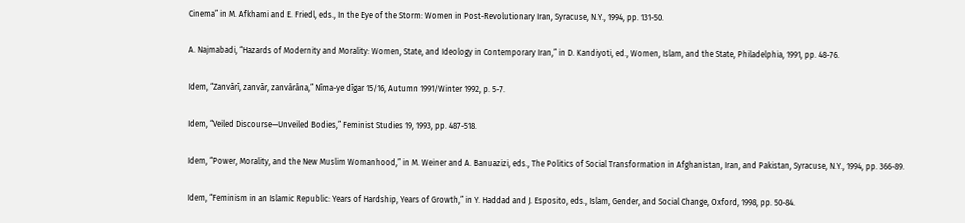Cinema” in M. Afkhami and E. Friedl, eds., In the Eye of the Storm: Women in Post-Revolutionary Iran, Syracuse, N.Y., 1994, pp. 131-50.

A. Najmabadi, “Hazards of Modernity and Morality: Women, State, and Ideology in Contemporary Iran,” in D. Kandiyoti, ed., Women, Islam, and the State, Philadelphia, 1991, pp. 48-76.

Idem, “Zanvārī, zanvār, zanvārāna,” Nīma-ye dīgar 15/16, Autumn 1991/Winter 1992, p. 5-7.

Idem, “Veiled Discourse—Unveiled Bodies,” Feminist Studies 19, 1993, pp. 487-518.

Idem, “Power, Morality, and the New Muslim Womanhood,” in M. Weiner and A. Banuazizi, eds., The Politics of Social Transformation in Afghanistan, Iran, and Pakistan, Syracuse, N.Y., 1994, pp. 366-89.

Idem, “Feminism in an Islamic Republic: Years of Hardship, Years of Growth,” in Y. Haddad and J. Esposito, eds., Islam, Gender, and Social Change, Oxford, 1998, pp. 50-84.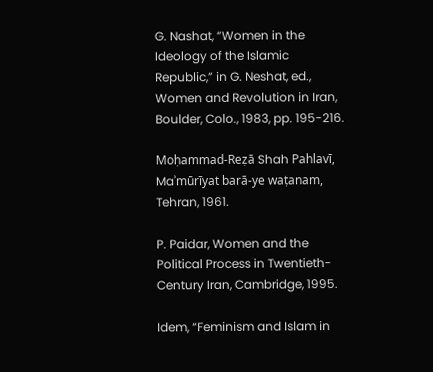G. Nashat, “Women in the Ideology of the Islamic Republic,” in G. Neshat, ed., Women and Revolution in Iran, Boulder, Colo., 1983, pp. 195-216.

Moḥammad-Reẓā Shah Pahlavī, Maʾmūrīyat barā-ye waṭanam, Tehran, 1961.

P. Paidar, Women and the Political Process in Twentieth-Century Iran, Cambridge, 1995.

Idem, “Feminism and Islam in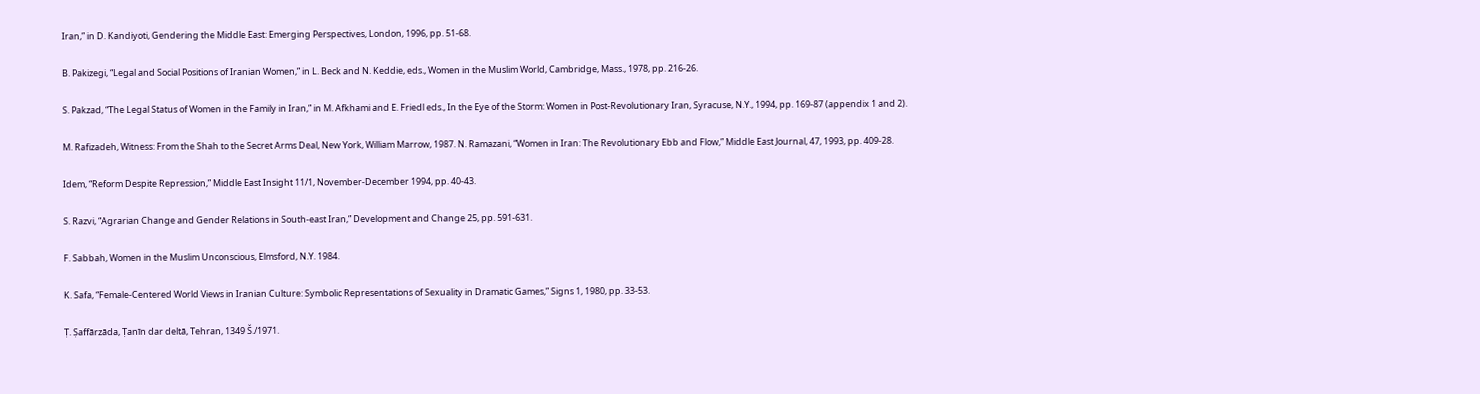Iran,” in D. Kandiyoti, Gendering the Middle East: Emerging Perspectives, London, 1996, pp. 51-68.

B. Pakizegi, “Legal and Social Positions of Iranian Women,” in L. Beck and N. Keddie, eds., Women in the Muslim World, Cambridge, Mass., 1978, pp. 216-26.

S. Pakzad, “The Legal Status of Women in the Family in Iran,” in M. Afkhami and E. Friedl eds., In the Eye of the Storm: Women in Post-Revolutionary Iran, Syracuse, N.Y., 1994, pp. 169-87 (appendix 1 and 2).

M. Rafizadeh, Witness: From the Shah to the Secret Arms Deal, New York, William Marrow, 1987. N. Ramazani, “Women in Iran: The Revolutionary Ebb and Flow,” Middle East Journal, 47, 1993, pp. 409-28.

Idem, “Reform Despite Repression,” Middle East Insight 11/1, November-December 1994, pp. 40-43.

S. Razvi, “Agrarian Change and Gender Relations in South-east Iran,” Development and Change 25, pp. 591-631.

F. Sabbah, Women in the Muslim Unconscious, Elmsford, N.Y. 1984.

K. Safa, “Female-Centered World Views in Iranian Culture: Symbolic Representations of Sexuality in Dramatic Games,” Signs 1, 1980, pp. 33-53.

Ṭ. Ṣaffārzāda, Ṭanīn dar deltā, Tehran, 1349 Š./1971.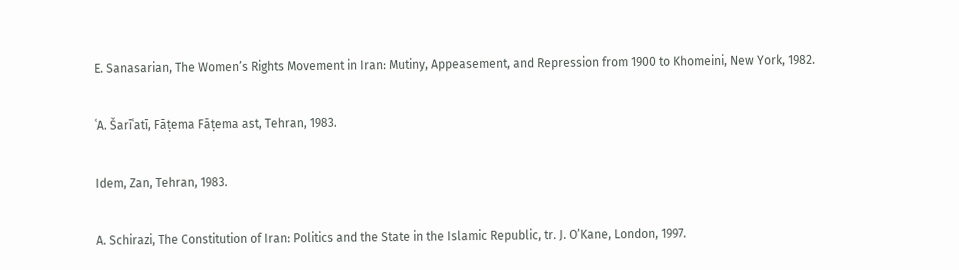E. Sanasarian, The Women’s Rights Movement in Iran: Mutiny, Appeasement, and Repression from 1900 to Khomeini, New York, 1982.

ʿA. Šarīʿatī, Fāṭema Fāṭema ast, Tehran, 1983.

Idem, Zan, Tehran, 1983.

A. Schirazi, The Constitution of Iran: Politics and the State in the Islamic Republic, tr. J. O’Kane, London, 1997.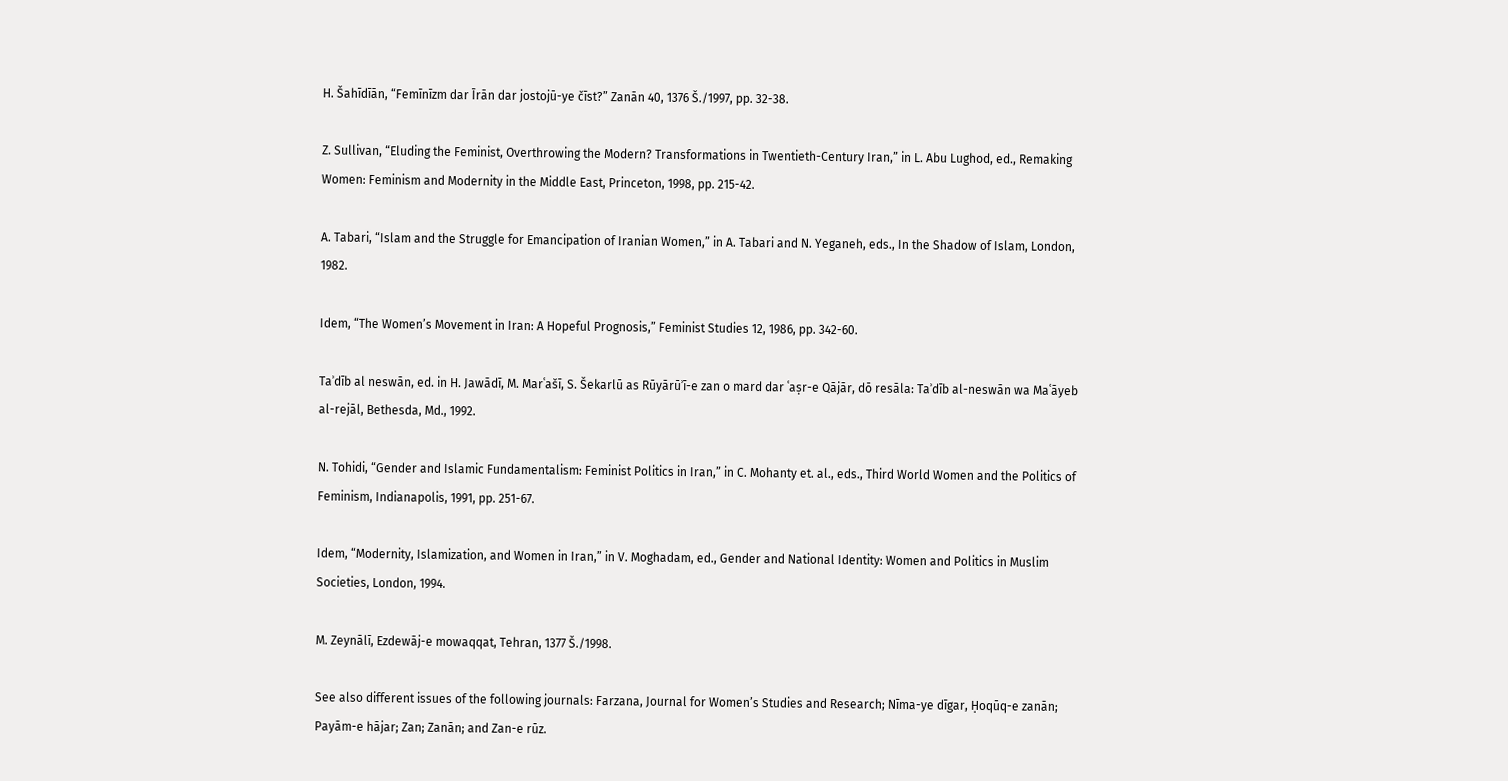H. Šahīdīān, “Femīnīzm dar Īrān dar jostojū-ye čīst?” Zanān 40, 1376 Š./1997, pp. 32-38.

Z. Sullivan, “Eluding the Feminist, Overthrowing the Modern? Transformations in Twentieth-Century Iran,” in L. Abu Lughod, ed., Remaking Women: Feminism and Modernity in the Middle East, Princeton, 1998, pp. 215-42.

A. Tabari, “Islam and the Struggle for Emancipation of Iranian Women,” in A. Tabari and N. Yeganeh, eds., In the Shadow of Islam, London, 1982.

Idem, “The Women’s Movement in Iran: A Hopeful Prognosis,” Feminist Studies 12, 1986, pp. 342-60.

Taʾdīb al neswān, ed. in H. Jawādī, M. Marʿašī, S. Šekarlū as Rūyārūʾī-e zan o mard dar ʿaṣr-e Qājār, dō resāla: Taʾdīb al-neswān wa Maʿāyeb al-rejāl, Bethesda, Md., 1992.

N. Tohidi, “Gender and Islamic Fundamentalism: Feminist Politics in Iran,” in C. Mohanty et. al., eds., Third World Women and the Politics of Feminism, Indianapolis, 1991, pp. 251-67.

Idem, “Modernity, Islamization, and Women in Iran,” in V. Moghadam, ed., Gender and National Identity: Women and Politics in Muslim Societies, London, 1994.

M. Zeynālī, Ezdewāj-e mowaqqat, Tehran, 1377 Š./1998.

See also different issues of the following journals: Farzana, Journal for Women’s Studies and Research; Nīma-ye dīgar, Ḥoqūq-e zanān; Payām-e hājar; Zan; Zanān; and Zan-e rūz.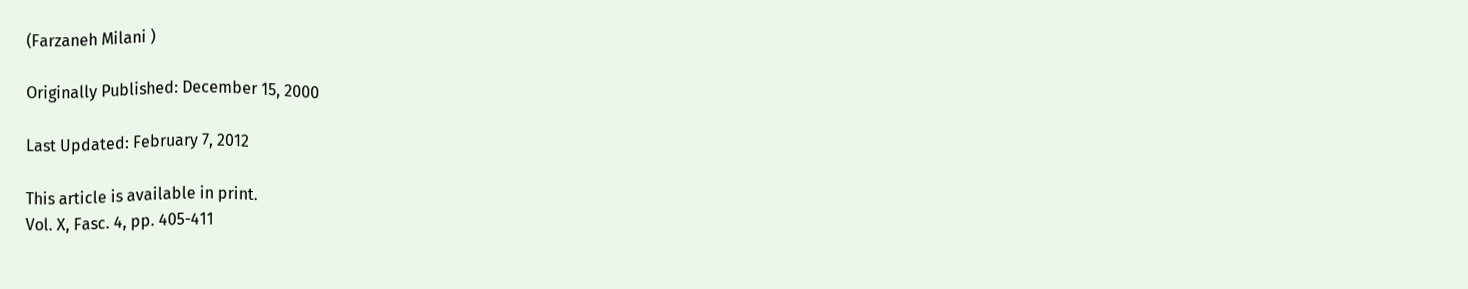(Farzaneh Milani )

Originally Published: December 15, 2000

Last Updated: February 7, 2012

This article is available in print.
Vol. X, Fasc. 4, pp. 405-411